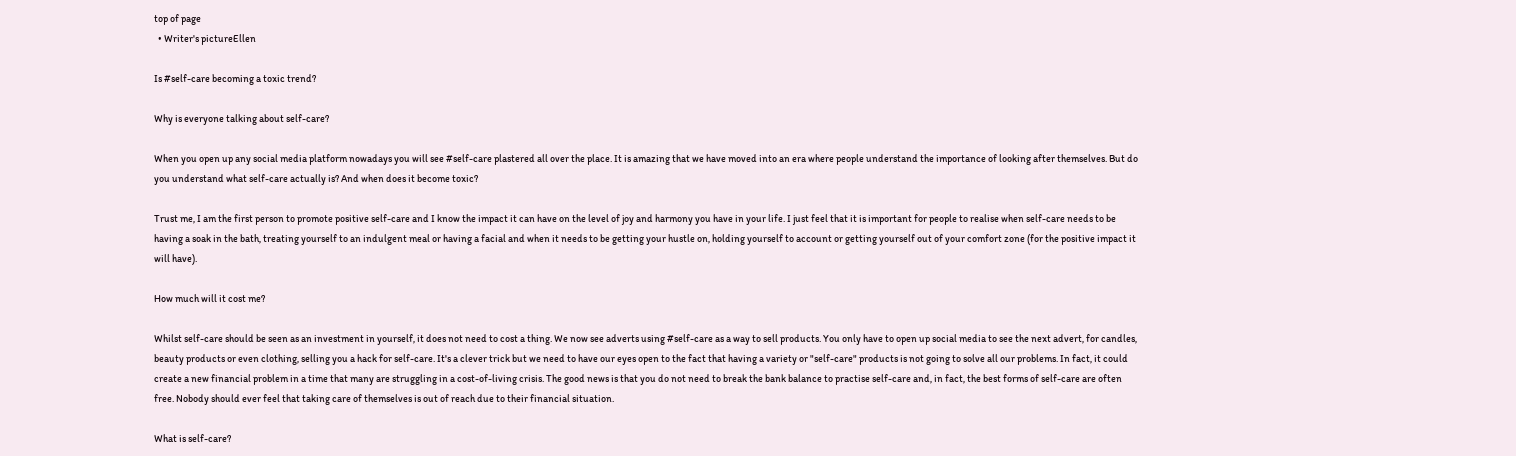top of page
  • Writer's pictureEllen

Is #self-care becoming a toxic trend?

Why is everyone talking about self-care?

When you open up any social media platform nowadays you will see #self-care plastered all over the place. It is amazing that we have moved into an era where people understand the importance of looking after themselves. But do you understand what self-care actually is? And when does it become toxic?

Trust me, I am the first person to promote positive self-care and I know the impact it can have on the level of joy and harmony you have in your life. I just feel that it is important for people to realise when self-care needs to be having a soak in the bath, treating yourself to an indulgent meal or having a facial and when it needs to be getting your hustle on, holding yourself to account or getting yourself out of your comfort zone (for the positive impact it will have).

How much will it cost me?

Whilst self-care should be seen as an investment in yourself, it does not need to cost a thing. We now see adverts using #self-care as a way to sell products. You only have to open up social media to see the next advert, for candles, beauty products or even clothing, selling you a hack for self-care. It's a clever trick but we need to have our eyes open to the fact that having a variety or "self-care" products is not going to solve all our problems. In fact, it could create a new financial problem in a time that many are struggling in a cost-of-living crisis. The good news is that you do not need to break the bank balance to practise self-care and, in fact, the best forms of self-care are often free. Nobody should ever feel that taking care of themselves is out of reach due to their financial situation.

What is self-care?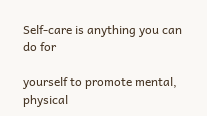Self-care is anything you can do for

yourself to promote mental, physical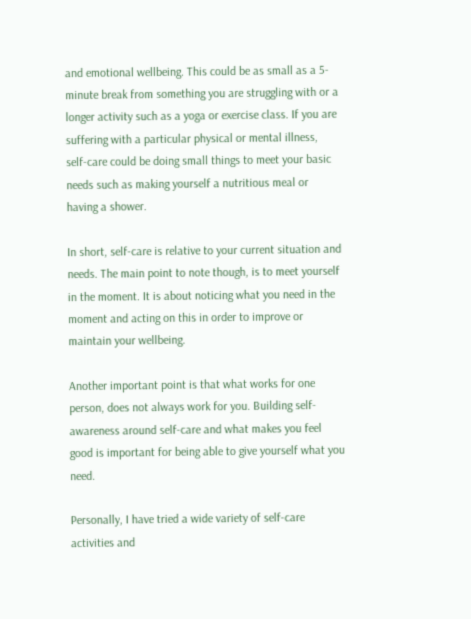and emotional wellbeing. This could be as small as a 5-minute break from something you are struggling with or a longer activity such as a yoga or exercise class. If you are suffering with a particular physical or mental illness, self-care could be doing small things to meet your basic needs such as making yourself a nutritious meal or having a shower.

In short, self-care is relative to your current situation and needs. The main point to note though, is to meet yourself in the moment. It is about noticing what you need in the moment and acting on this in order to improve or maintain your wellbeing.

Another important point is that what works for one person, does not always work for you. Building self-awareness around self-care and what makes you feel good is important for being able to give yourself what you need.

Personally, I have tried a wide variety of self-care activities and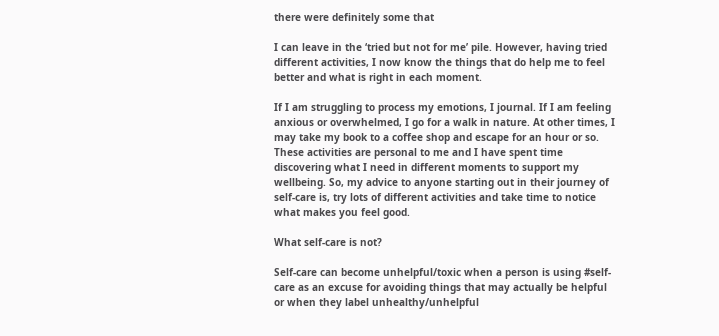there were definitely some that

I can leave in the ‘tried but not for me’ pile. However, having tried different activities, I now know the things that do help me to feel better and what is right in each moment.

If I am struggling to process my emotions, I journal. If I am feeling anxious or overwhelmed, I go for a walk in nature. At other times, I may take my book to a coffee shop and escape for an hour or so. These activities are personal to me and I have spent time discovering what I need in different moments to support my wellbeing. So, my advice to anyone starting out in their journey of self-care is, try lots of different activities and take time to notice what makes you feel good.

What self-care is not?

Self-care can become unhelpful/toxic when a person is using #self-care as an excuse for avoiding things that may actually be helpful or when they label unhealthy/unhelpful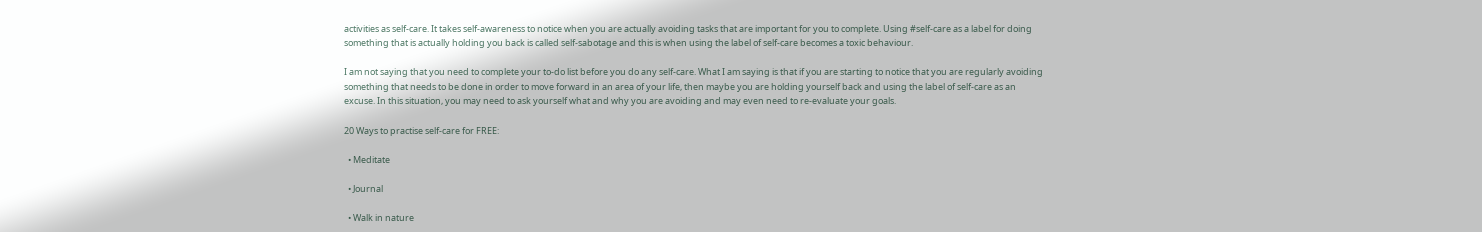activities as self-care. It takes self-awareness to notice when you are actually avoiding tasks that are important for you to complete. Using #self-care as a label for doing something that is actually holding you back is called self-sabotage and this is when using the label of self-care becomes a toxic behaviour.

I am not saying that you need to complete your to-do list before you do any self-care. What I am saying is that if you are starting to notice that you are regularly avoiding something that needs to be done in order to move forward in an area of your life, then maybe you are holding yourself back and using the label of self-care as an excuse. In this situation, you may need to ask yourself what and why you are avoiding and may even need to re-evaluate your goals.

20 Ways to practise self-care for FREE:

  • Meditate

  • Journal

  • Walk in nature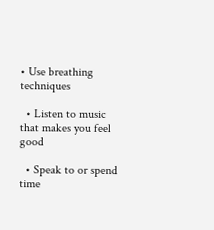• Use breathing techniques

  • Listen to music that makes you feel good

  • Speak to or spend time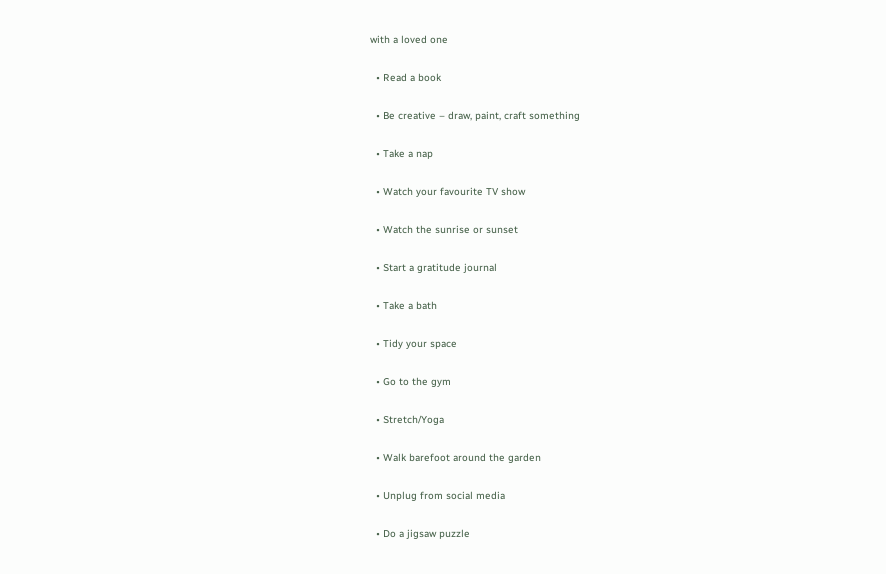with a loved one

  • Read a book

  • Be creative – draw, paint, craft something

  • Take a nap

  • Watch your favourite TV show

  • Watch the sunrise or sunset

  • Start a gratitude journal

  • Take a bath

  • Tidy your space

  • Go to the gym

  • Stretch/Yoga

  • Walk barefoot around the garden

  • Unplug from social media

  • Do a jigsaw puzzle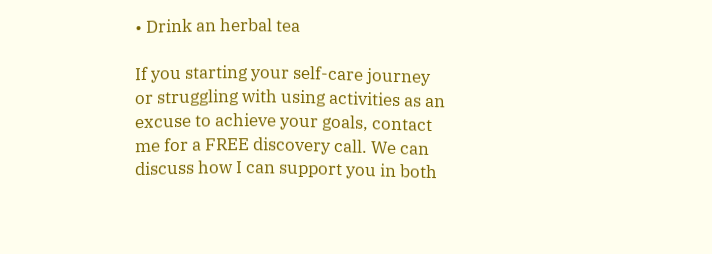• Drink an herbal tea

If you starting your self-care journey or struggling with using activities as an excuse to achieve your goals, contact me for a FREE discovery call. We can discuss how I can support you in both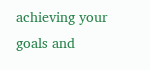achieving your goals and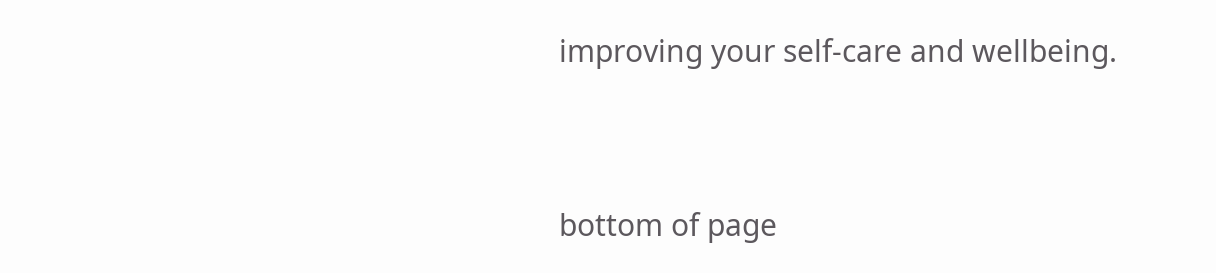improving your self-care and wellbeing.


bottom of page